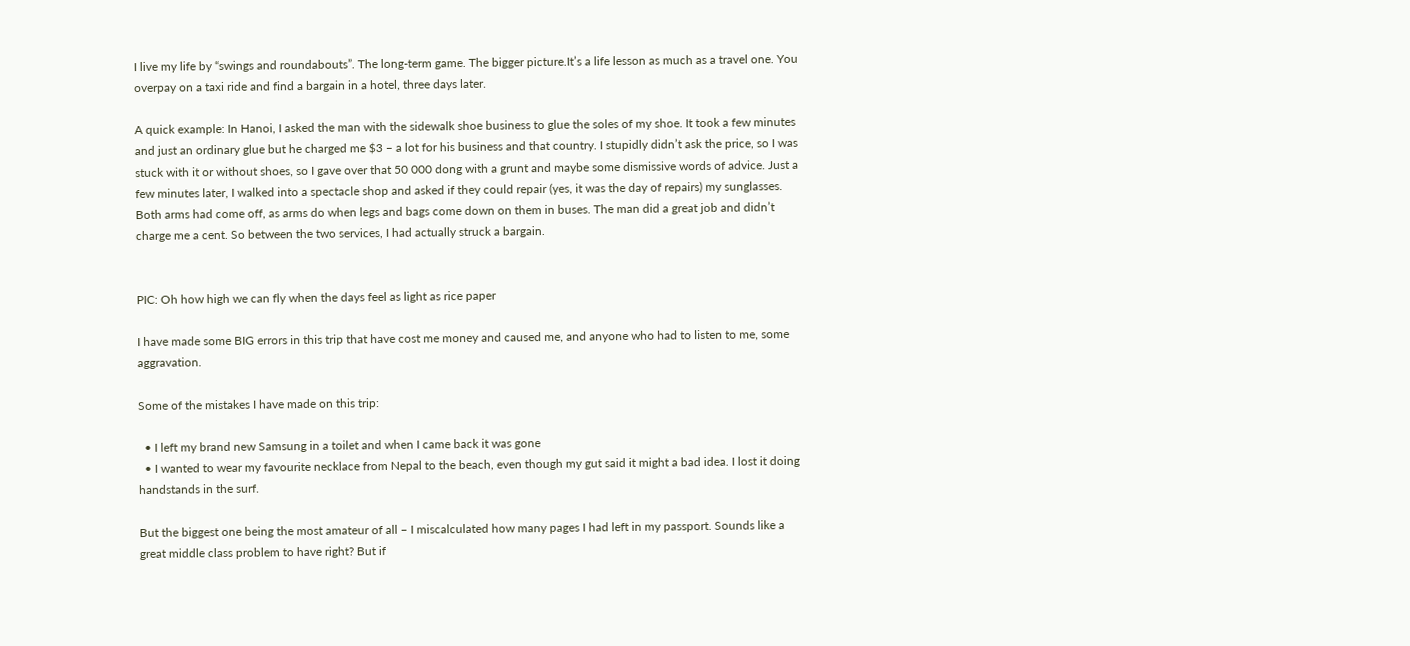I live my life by “swings and roundabouts”. The long-term game. The bigger picture.It’s a life lesson as much as a travel one. You overpay on a taxi ride and find a bargain in a hotel, three days later.

A quick example: In Hanoi, I asked the man with the sidewalk shoe business to glue the soles of my shoe. It took a few minutes and just an ordinary glue but he charged me $3 – a lot for his business and that country. I stupidly didn’t ask the price, so I was stuck with it or without shoes, so I gave over that 50 000 dong with a grunt and maybe some dismissive words of advice. Just a few minutes later, I walked into a spectacle shop and asked if they could repair (yes, it was the day of repairs) my sunglasses. Both arms had come off, as arms do when legs and bags come down on them in buses. The man did a great job and didn’t charge me a cent. So between the two services, I had actually struck a bargain.


PIC: Oh how high we can fly when the days feel as light as rice paper

I have made some BIG errors in this trip that have cost me money and caused me, and anyone who had to listen to me, some aggravation.

Some of the mistakes I have made on this trip:

  • I left my brand new Samsung in a toilet and when I came back it was gone
  • I wanted to wear my favourite necklace from Nepal to the beach, even though my gut said it might a bad idea. I lost it doing handstands in the surf.

But the biggest one being the most amateur of all – I miscalculated how many pages I had left in my passport. Sounds like a great middle class problem to have right? But if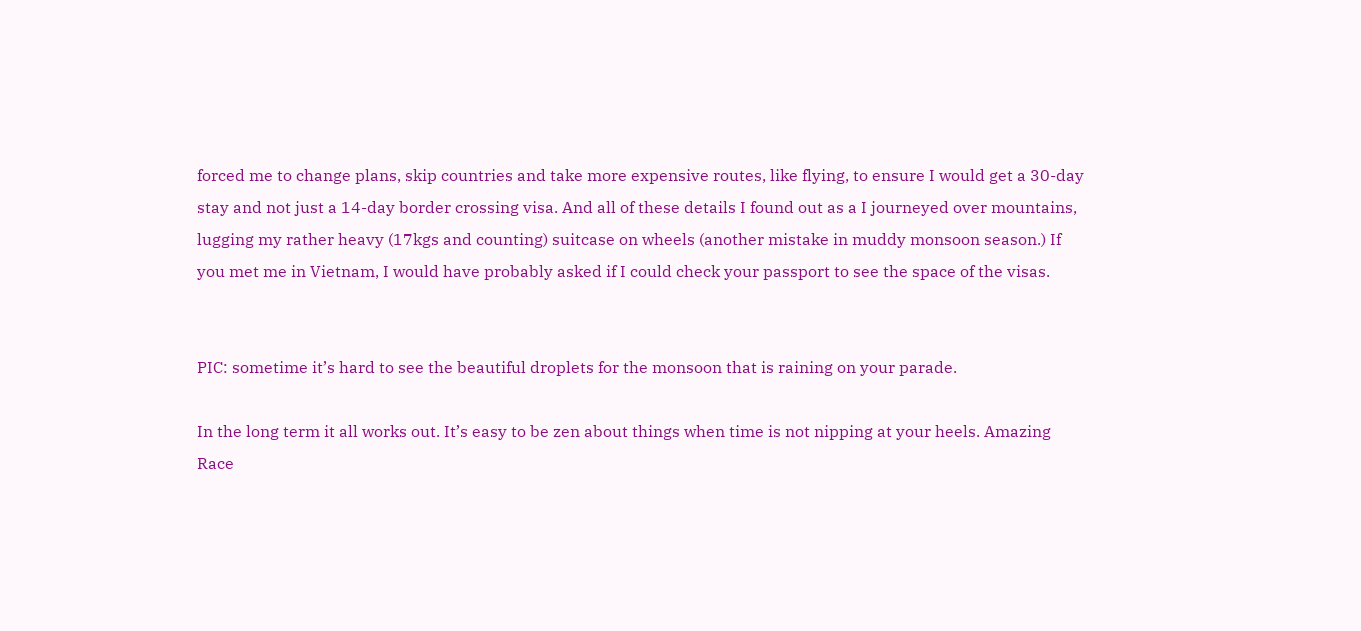forced me to change plans, skip countries and take more expensive routes, like flying, to ensure I would get a 30-day stay and not just a 14-day border crossing visa. And all of these details I found out as a I journeyed over mountains, lugging my rather heavy (17kgs and counting) suitcase on wheels (another mistake in muddy monsoon season.) If you met me in Vietnam, I would have probably asked if I could check your passport to see the space of the visas.


PIC: sometime it’s hard to see the beautiful droplets for the monsoon that is raining on your parade.

In the long term it all works out. It’s easy to be zen about things when time is not nipping at your heels. Amazing Race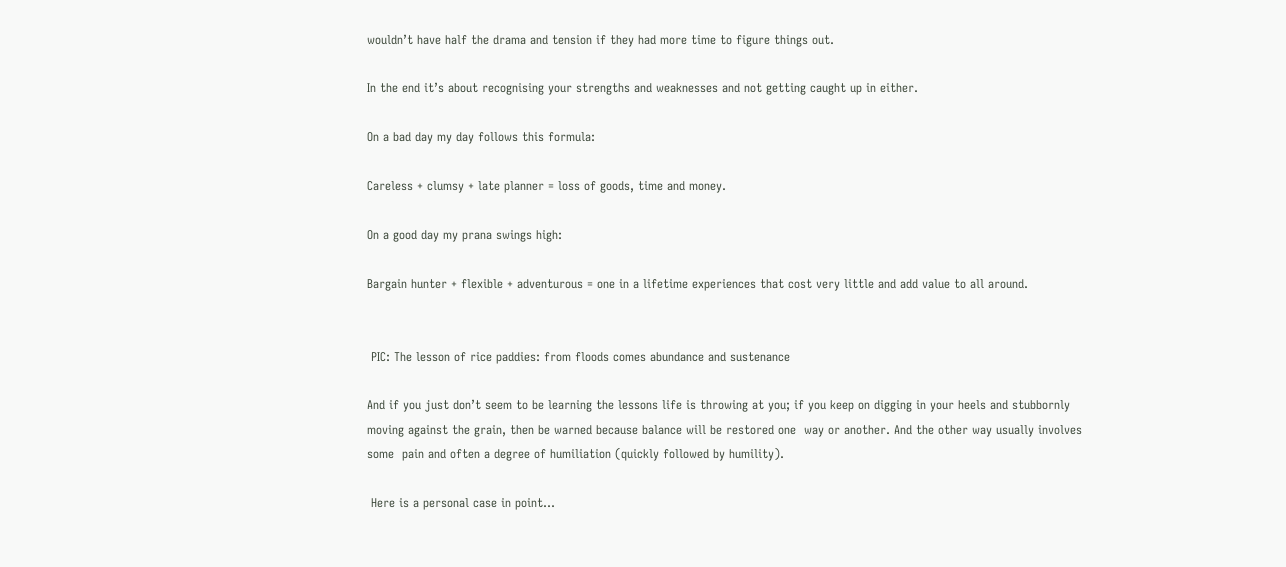wouldn’t have half the drama and tension if they had more time to figure things out.

In the end it’s about recognising your strengths and weaknesses and not getting caught up in either.

On a bad day my day follows this formula:

Careless + clumsy + late planner = loss of goods, time and money.

On a good day my prana swings high:

Bargain hunter + flexible + adventurous = one in a lifetime experiences that cost very little and add value to all around.


 PIC: The lesson of rice paddies: from floods comes abundance and sustenance

And if you just don’t seem to be learning the lessons life is throwing at you; if you keep on digging in your heels and stubbornly moving against the grain, then be warned because balance will be restored one  way or another. And the other way usually involves some  pain and often a degree of humiliation (quickly followed by humility).

 Here is a personal case in point…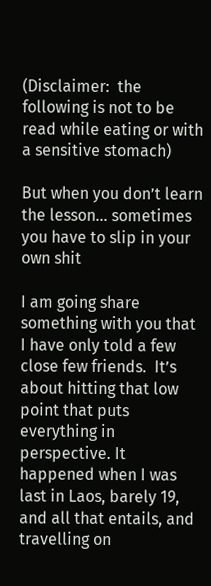(Disclaimer:  the following is not to be read while eating or with a sensitive stomach)

But when you don’t learn the lesson… sometimes you have to slip in your own shit

I am going share something with you that I have only told a few close few friends.  It’s about hitting that low point that puts everything in perspective. It happened when I was last in Laos, barely 19, and all that entails, and travelling on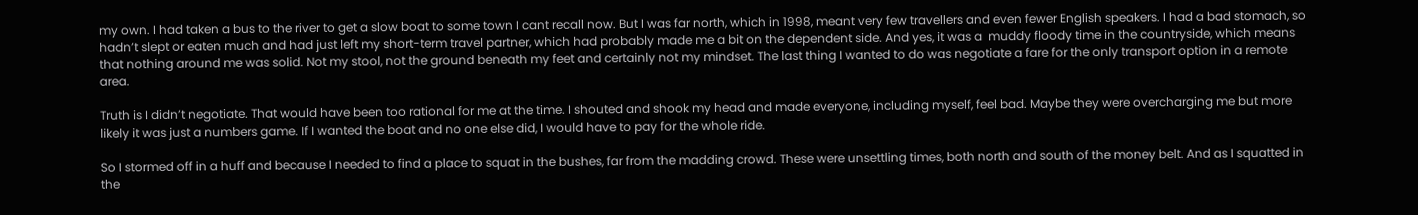my own. I had taken a bus to the river to get a slow boat to some town I cant recall now. But I was far north, which in 1998, meant very few travellers and even fewer English speakers. I had a bad stomach, so hadn’t slept or eaten much and had just left my short-term travel partner, which had probably made me a bit on the dependent side. And yes, it was a  muddy floody time in the countryside, which means that nothing around me was solid. Not my stool, not the ground beneath my feet and certainly not my mindset. The last thing I wanted to do was negotiate a fare for the only transport option in a remote area.

Truth is I didn’t negotiate. That would have been too rational for me at the time. I shouted and shook my head and made everyone, including myself, feel bad. Maybe they were overcharging me but more likely it was just a numbers game. If I wanted the boat and no one else did, I would have to pay for the whole ride.

So I stormed off in a huff and because I needed to find a place to squat in the bushes, far from the madding crowd. These were unsettling times, both north and south of the money belt. And as I squatted in the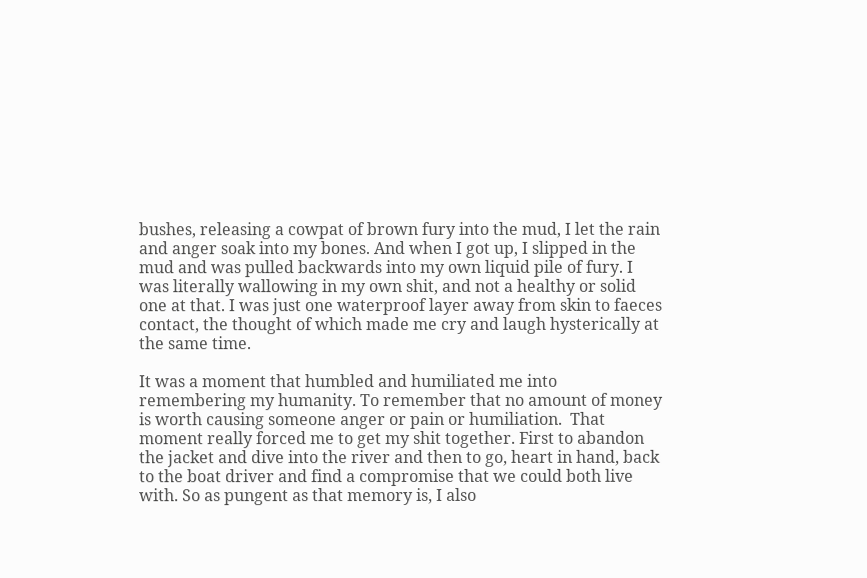bushes, releasing a cowpat of brown fury into the mud, I let the rain and anger soak into my bones. And when I got up, I slipped in the mud and was pulled backwards into my own liquid pile of fury. I was literally wallowing in my own shit, and not a healthy or solid one at that. I was just one waterproof layer away from skin to faeces contact, the thought of which made me cry and laugh hysterically at the same time.

It was a moment that humbled and humiliated me into remembering my humanity. To remember that no amount of money is worth causing someone anger or pain or humiliation.  That moment really forced me to get my shit together. First to abandon the jacket and dive into the river and then to go, heart in hand, back to the boat driver and find a compromise that we could both live with. So as pungent as that memory is, I also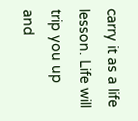carry it as a life lesson. Life will trip you up and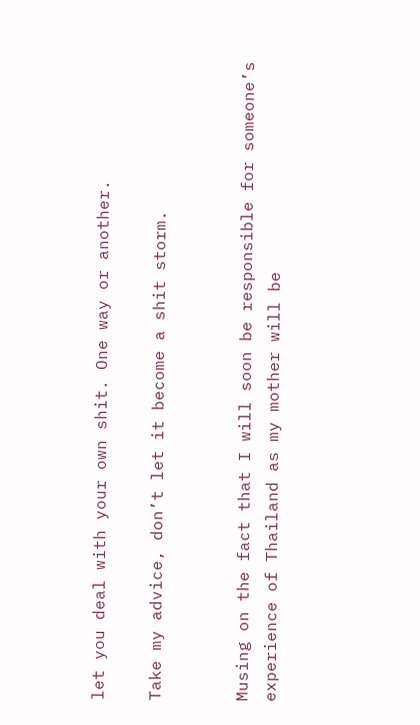let you deal with your own shit. One way or another.

Take my advice, don’t let it become a shit storm.


Musing on the fact that I will soon be responsible for someone’s experience of Thailand as my mother will be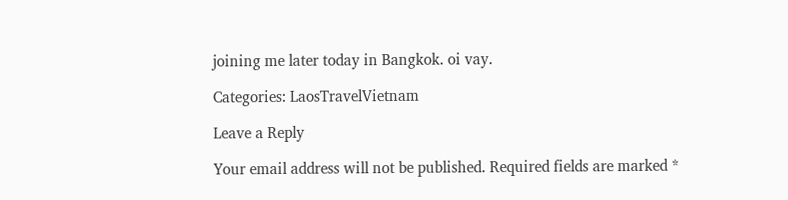joining me later today in Bangkok. oi vay.

Categories: LaosTravelVietnam

Leave a Reply

Your email address will not be published. Required fields are marked *